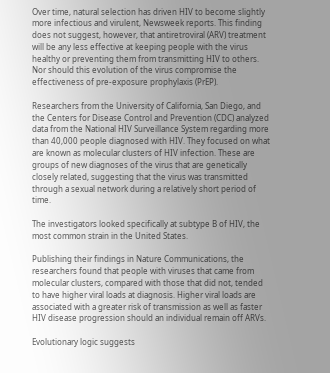Over time, natural selection has driven HIV to become slightly more infectious and virulent, Newsweek reports. This finding does not suggest, however, that antiretroviral (ARV) treatment will be any less effective at keeping people with the virus healthy or preventing them from transmitting HIV to others. Nor should this evolution of the virus compromise the effectiveness of pre-exposure prophylaxis (PrEP).

Researchers from the University of California, San Diego, and the Centers for Disease Control and Prevention (CDC) analyzed data from the National HIV Surveillance System regarding more than 40,000 people diagnosed with HIV. They focused on what are known as molecular clusters of HIV infection. These are groups of new diagnoses of the virus that are genetically closely related, suggesting that the virus was transmitted through a sexual network during a relatively short period of time.

The investigators looked specifically at subtype B of HIV, the most common strain in the United States.

Publishing their findings in Nature Communications, the researchers found that people with viruses that came from molecular clusters, compared with those that did not, tended to have higher viral loads at diagnosis. Higher viral loads are associated with a greater risk of transmission as well as faster HIV disease progression should an individual remain off ARVs.

Evolutionary logic suggests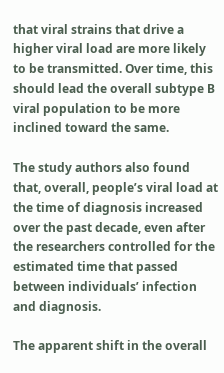that viral strains that drive a higher viral load are more likely to be transmitted. Over time, this should lead the overall subtype B viral population to be more inclined toward the same.

The study authors also found that, overall, people’s viral load at the time of diagnosis increased over the past decade, even after the researchers controlled for the estimated time that passed between individuals’ infection and diagnosis.

The apparent shift in the overall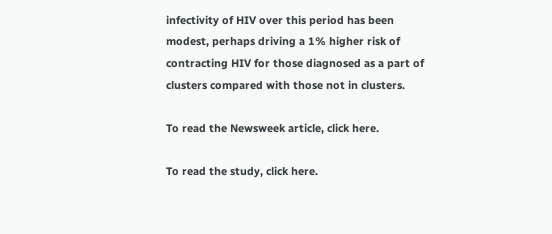infectivity of HIV over this period has been modest, perhaps driving a 1% higher risk of contracting HIV for those diagnosed as a part of clusters compared with those not in clusters.

To read the Newsweek article, click here.

To read the study, click here.